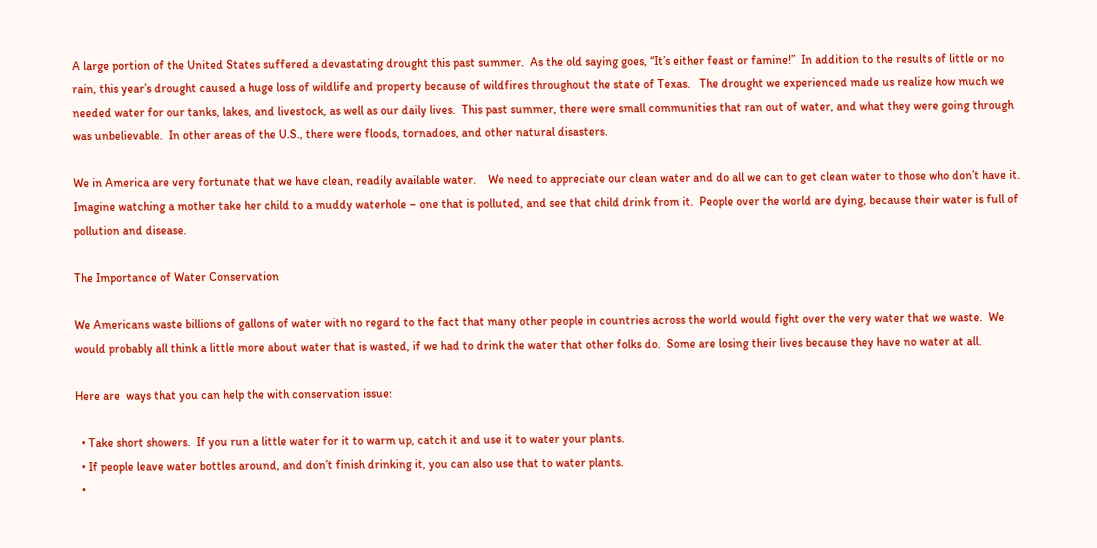A large portion of the United States suffered a devastating drought this past summer.  As the old saying goes, “It’s either feast or famine!”  In addition to the results of little or no rain, this year’s drought caused a huge loss of wildlife and property because of wildfires throughout the state of Texas.   The drought we experienced made us realize how much we needed water for our tanks, lakes, and livestock, as well as our daily lives.  This past summer, there were small communities that ran out of water, and what they were going through was unbelievable.  In other areas of the U.S., there were floods, tornadoes, and other natural disasters.

We in America are very fortunate that we have clean, readily available water.    We need to appreciate our clean water and do all we can to get clean water to those who don’t have it.  Imagine watching a mother take her child to a muddy waterhole – one that is polluted, and see that child drink from it.  People over the world are dying, because their water is full of pollution and disease.

The Importance of Water Conservation

We Americans waste billions of gallons of water with no regard to the fact that many other people in countries across the world would fight over the very water that we waste.  We would probably all think a little more about water that is wasted, if we had to drink the water that other folks do.  Some are losing their lives because they have no water at all.

Here are  ways that you can help the with conservation issue:

  • Take short showers.  If you run a little water for it to warm up, catch it and use it to water your plants.
  • If people leave water bottles around, and don’t finish drinking it, you can also use that to water plants.
  •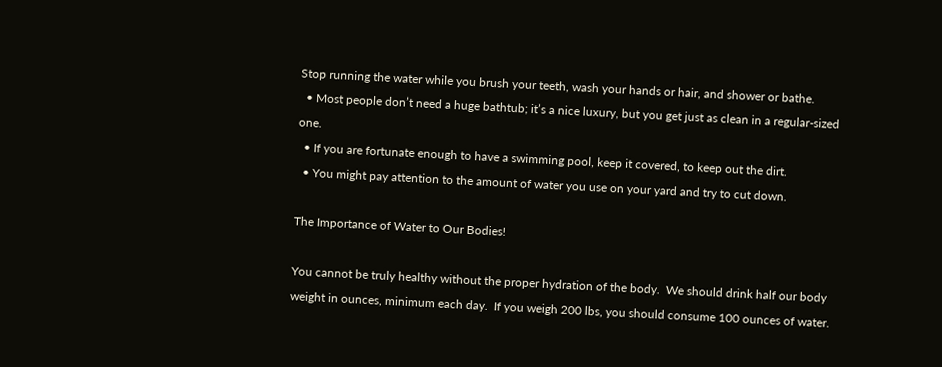Stop running the water while you brush your teeth, wash your hands or hair, and shower or bathe.
  • Most people don’t need a huge bathtub; it’s a nice luxury, but you get just as clean in a regular-sized one.
  • If you are fortunate enough to have a swimming pool, keep it covered, to keep out the dirt.
  • You might pay attention to the amount of water you use on your yard and try to cut down.

The Importance of Water to Our Bodies!

You cannot be truly healthy without the proper hydration of the body.  We should drink half our body weight in ounces, minimum each day.  If you weigh 200 lbs, you should consume 100 ounces of water.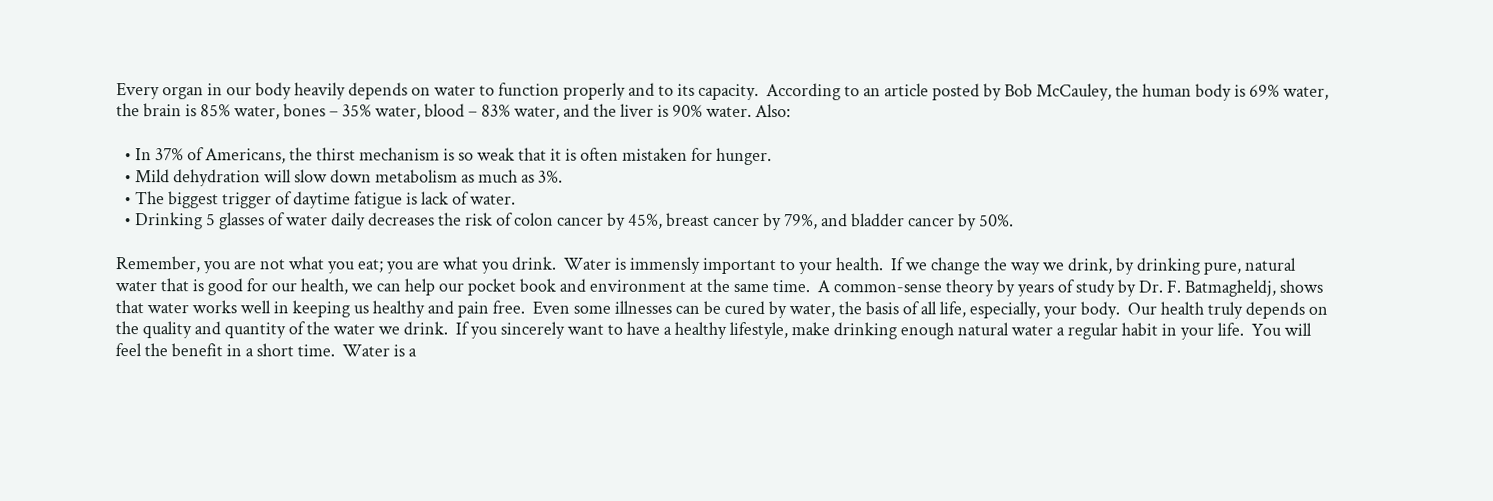Every organ in our body heavily depends on water to function properly and to its capacity.  According to an article posted by Bob McCauley, the human body is 69% water, the brain is 85% water, bones – 35% water, blood – 83% water, and the liver is 90% water. Also:

  • In 37% of Americans, the thirst mechanism is so weak that it is often mistaken for hunger.
  • Mild dehydration will slow down metabolism as much as 3%.
  • The biggest trigger of daytime fatigue is lack of water.
  • Drinking 5 glasses of water daily decreases the risk of colon cancer by 45%, breast cancer by 79%, and bladder cancer by 50%.

Remember, you are not what you eat; you are what you drink.  Water is immensly important to your health.  If we change the way we drink, by drinking pure, natural water that is good for our health, we can help our pocket book and environment at the same time.  A common-sense theory by years of study by Dr. F. Batmagheldj, shows that water works well in keeping us healthy and pain free.  Even some illnesses can be cured by water, the basis of all life, especially, your body.  Our health truly depends on the quality and quantity of the water we drink.  If you sincerely want to have a healthy lifestyle, make drinking enough natural water a regular habit in your life.  You will feel the benefit in a short time.  Water is a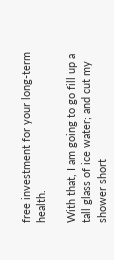free investment for your long-term health.

With that, I am going to go fill up a tall glass of ice water; and cut my shower short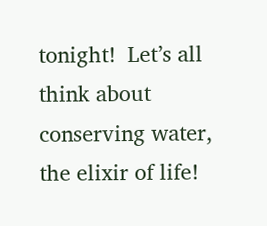tonight!  Let’s all think about conserving water, the elixir of life!